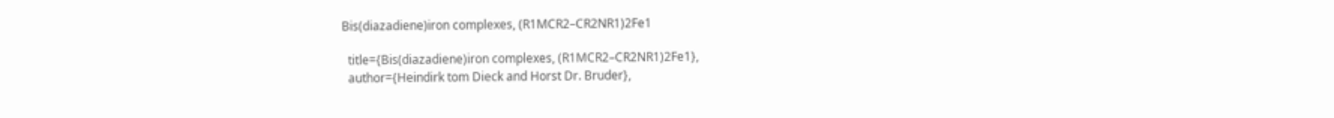Bis(diazadiene)iron complexes, (R1MCR2–CR2NR1)2Fe1

  title={Bis(diazadiene)iron complexes, (R1MCR2–CR2NR1)2Fe1},
  author={Heindirk tom Dieck and Horst Dr. Bruder},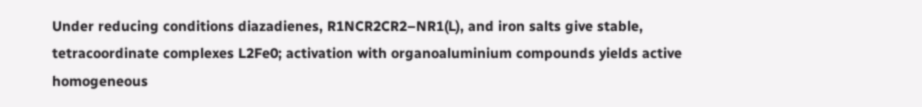Under reducing conditions diazadienes, R1NCR2CR2–NR1(L), and iron salts give stable, tetracoordinate complexes L2Fe0; activation with organoaluminium compounds yields active homogeneous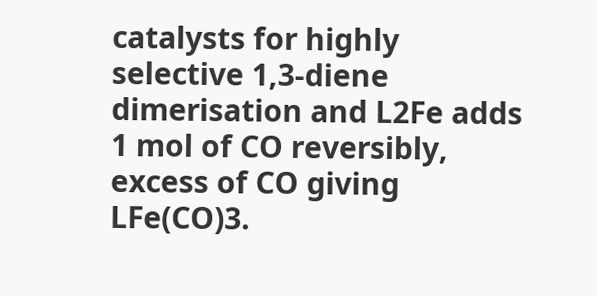catalysts for highly selective 1,3-diene dimerisation and L2Fe adds 1 mol of CO reversibly, excess of CO giving LFe(CO)3.